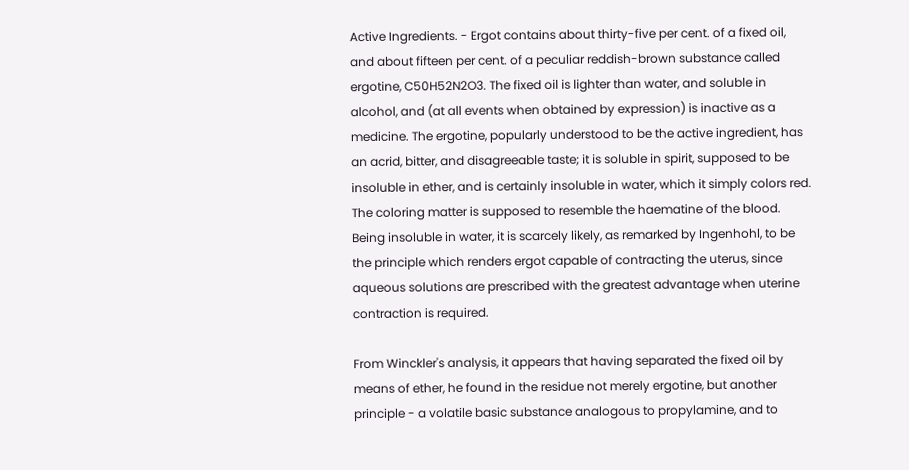Active Ingredients. - Ergot contains about thirty-five per cent. of a fixed oil, and about fifteen per cent. of a peculiar reddish-brown substance called ergotine, C50H52N2O3. The fixed oil is lighter than water, and soluble in alcohol, and (at all events when obtained by expression) is inactive as a medicine. The ergotine, popularly understood to be the active ingredient, has an acrid, bitter, and disagreeable taste; it is soluble in spirit, supposed to be insoluble in ether, and is certainly insoluble in water, which it simply colors red. The coloring matter is supposed to resemble the haematine of the blood. Being insoluble in water, it is scarcely likely, as remarked by Ingenhohl, to be the principle which renders ergot capable of contracting the uterus, since aqueous solutions are prescribed with the greatest advantage when uterine contraction is required.

From Winckler's analysis, it appears that having separated the fixed oil by means of ether, he found in the residue not merely ergotine, but another principle - a volatile basic substance analogous to propylamine, and to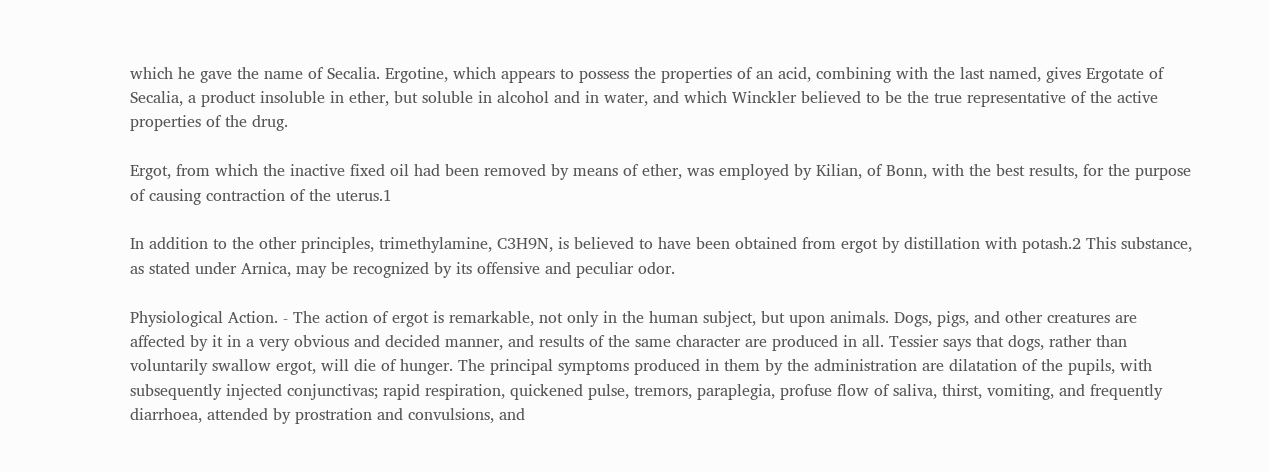which he gave the name of Secalia. Ergotine, which appears to possess the properties of an acid, combining with the last named, gives Ergotate of Secalia, a product insoluble in ether, but soluble in alcohol and in water, and which Winckler believed to be the true representative of the active properties of the drug.

Ergot, from which the inactive fixed oil had been removed by means of ether, was employed by Kilian, of Bonn, with the best results, for the purpose of causing contraction of the uterus.1

In addition to the other principles, trimethylamine, C3H9N, is believed to have been obtained from ergot by distillation with potash.2 This substance, as stated under Arnica, may be recognized by its offensive and peculiar odor.

Physiological Action. - The action of ergot is remarkable, not only in the human subject, but upon animals. Dogs, pigs, and other creatures are affected by it in a very obvious and decided manner, and results of the same character are produced in all. Tessier says that dogs, rather than voluntarily swallow ergot, will die of hunger. The principal symptoms produced in them by the administration are dilatation of the pupils, with subsequently injected conjunctivas; rapid respiration, quickened pulse, tremors, paraplegia, profuse flow of saliva, thirst, vomiting, and frequently diarrhoea, attended by prostration and convulsions, and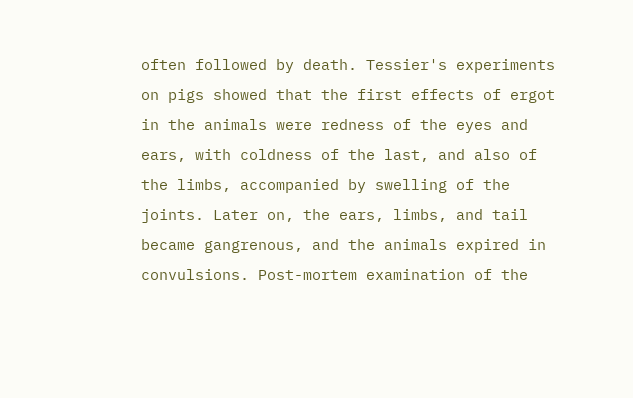often followed by death. Tessier's experiments on pigs showed that the first effects of ergot in the animals were redness of the eyes and ears, with coldness of the last, and also of the limbs, accompanied by swelling of the joints. Later on, the ears, limbs, and tail became gangrenous, and the animals expired in convulsions. Post-mortem examination of the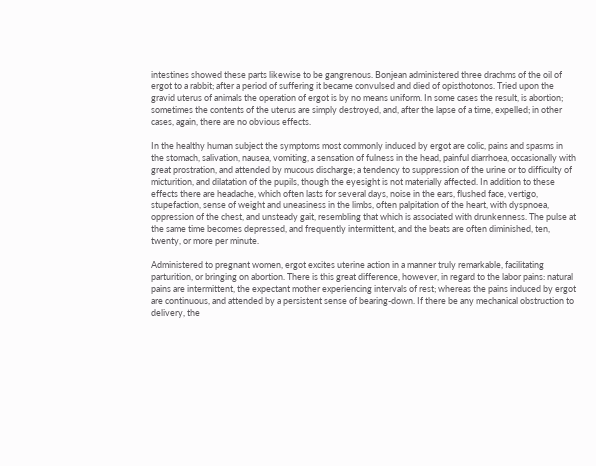intestines showed these parts likewise to be gangrenous. Bonjean administered three drachms of the oil of ergot to a rabbit; after a period of suffering it became convulsed and died of opisthotonos. Tried upon the gravid uterus of animals the operation of ergot is by no means uniform. In some cases the result, is abortion; sometimes the contents of the uterus are simply destroyed, and, after the lapse of a time, expelled; in other cases, again, there are no obvious effects.

In the healthy human subject the symptoms most commonly induced by ergot are colic, pains and spasms in the stomach, salivation, nausea, vomiting, a sensation of fulness in the head, painful diarrhoea, occasionally with great prostration, and attended by mucous discharge; a tendency to suppression of the urine or to difficulty of micturition, and dilatation of the pupils, though the eyesight is not materially affected. In addition to these effects there are headache, which often lasts for several days, noise in the ears, flushed face, vertigo, stupefaction, sense of weight and uneasiness in the limbs, often palpitation of the heart, with dyspnoea, oppression of the chest, and unsteady gait, resembling that which is associated with drunkenness. The pulse at the same time becomes depressed, and frequently intermittent, and the beats are often diminished, ten, twenty, or more per minute.

Administered to pregnant women, ergot excites uterine action in a manner truly remarkable, facilitating parturition, or bringing on abortion. There is this great difference, however, in regard to the labor pains: natural pains are intermittent, the expectant mother experiencing intervals of rest; whereas the pains induced by ergot are continuous, and attended by a persistent sense of bearing-down. If there be any mechanical obstruction to delivery, the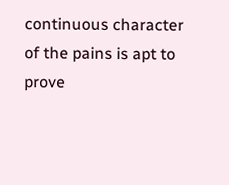continuous character of the pains is apt to prove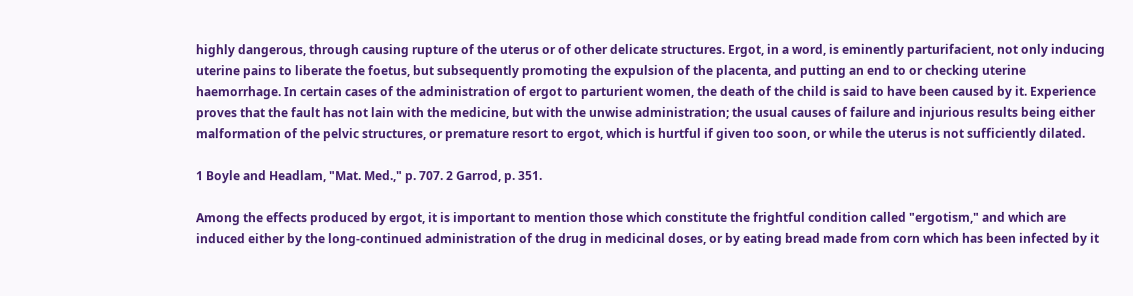highly dangerous, through causing rupture of the uterus or of other delicate structures. Ergot, in a word, is eminently parturifacient, not only inducing uterine pains to liberate the foetus, but subsequently promoting the expulsion of the placenta, and putting an end to or checking uterine haemorrhage. In certain cases of the administration of ergot to parturient women, the death of the child is said to have been caused by it. Experience proves that the fault has not lain with the medicine, but with the unwise administration; the usual causes of failure and injurious results being either malformation of the pelvic structures, or premature resort to ergot, which is hurtful if given too soon, or while the uterus is not sufficiently dilated.

1 Boyle and Headlam, "Mat. Med.," p. 707. 2 Garrod, p. 351.

Among the effects produced by ergot, it is important to mention those which constitute the frightful condition called "ergotism," and which are induced either by the long-continued administration of the drug in medicinal doses, or by eating bread made from corn which has been infected by it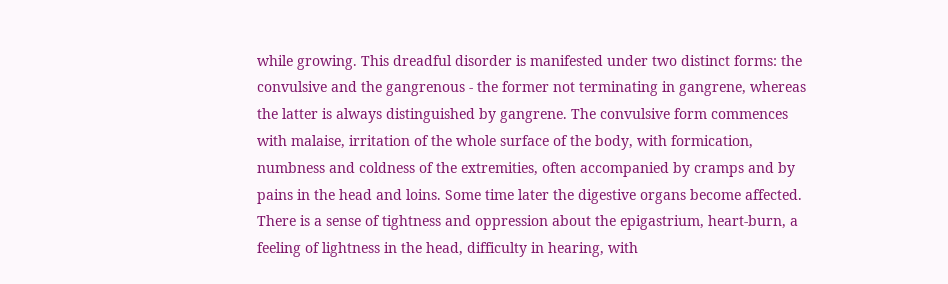while growing. This dreadful disorder is manifested under two distinct forms: the convulsive and the gangrenous - the former not terminating in gangrene, whereas the latter is always distinguished by gangrene. The convulsive form commences with malaise, irritation of the whole surface of the body, with formication, numbness and coldness of the extremities, often accompanied by cramps and by pains in the head and loins. Some time later the digestive organs become affected. There is a sense of tightness and oppression about the epigastrium, heart-burn, a feeling of lightness in the head, difficulty in hearing, with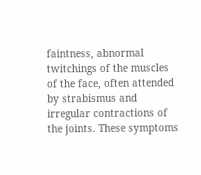faintness, abnormal twitchings of the muscles of the face, often attended by strabismus and irregular contractions of the joints. These symptoms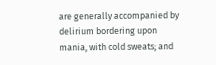are generally accompanied by delirium bordering upon mania, with cold sweats; and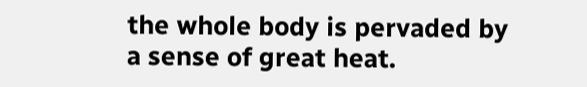the whole body is pervaded by a sense of great heat.